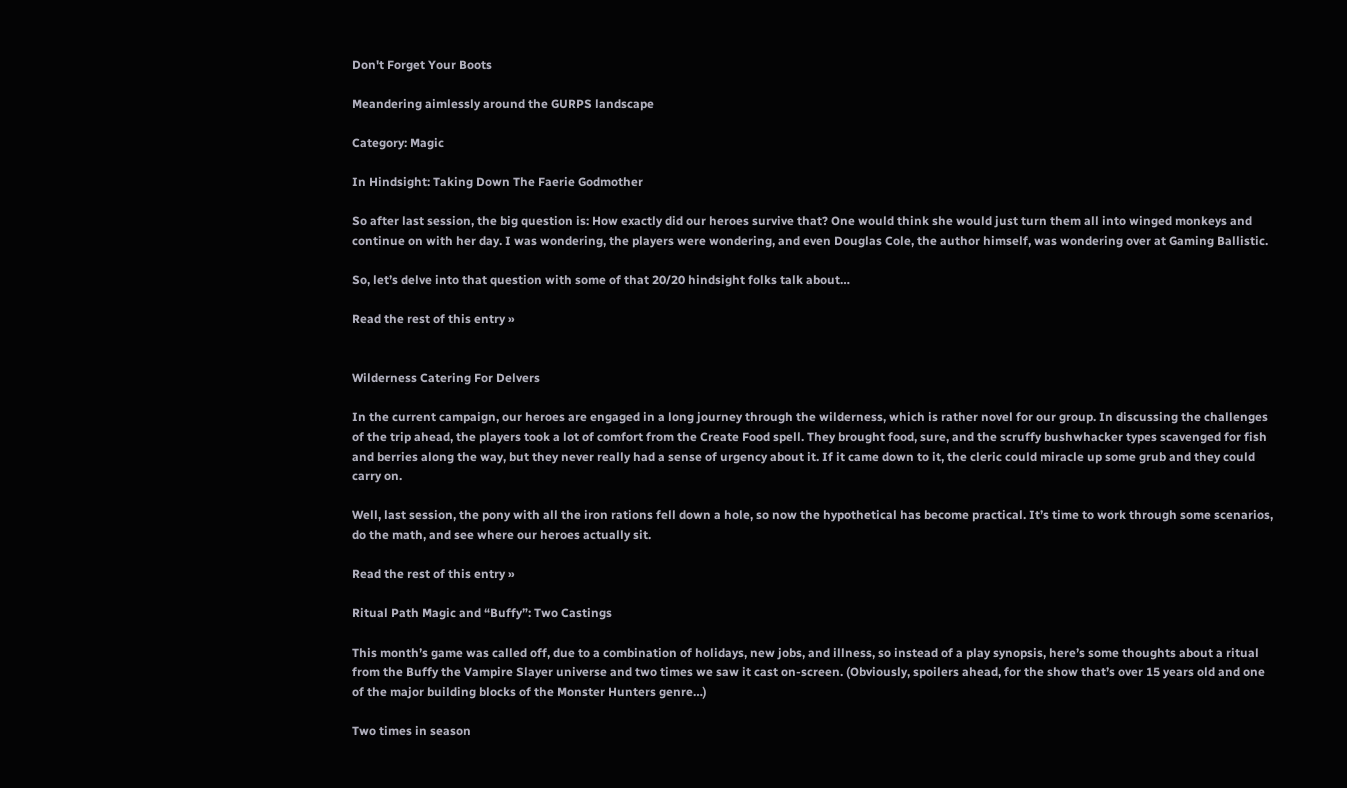Don't Forget Your Boots

Meandering aimlessly around the GURPS landscape

Category: Magic

In Hindsight: Taking Down The Faerie Godmother

So after last session, the big question is: How exactly did our heroes survive that? One would think she would just turn them all into winged monkeys and continue on with her day. I was wondering, the players were wondering, and even Douglas Cole, the author himself, was wondering over at Gaming Ballistic.

So, let’s delve into that question with some of that 20/20 hindsight folks talk about…

Read the rest of this entry »


Wilderness Catering For Delvers

In the current campaign, our heroes are engaged in a long journey through the wilderness, which is rather novel for our group. In discussing the challenges of the trip ahead, the players took a lot of comfort from the Create Food spell. They brought food, sure, and the scruffy bushwhacker types scavenged for fish and berries along the way, but they never really had a sense of urgency about it. If it came down to it, the cleric could miracle up some grub and they could carry on.

Well, last session, the pony with all the iron rations fell down a hole, so now the hypothetical has become practical. It’s time to work through some scenarios, do the math, and see where our heroes actually sit.

Read the rest of this entry »

Ritual Path Magic and “Buffy”: Two Castings

This month’s game was called off, due to a combination of holidays, new jobs, and illness, so instead of a play synopsis, here’s some thoughts about a ritual from the Buffy the Vampire Slayer universe and two times we saw it cast on-screen. (Obviously, spoilers ahead, for the show that’s over 15 years old and one of the major building blocks of the Monster Hunters genre…)

Two times in season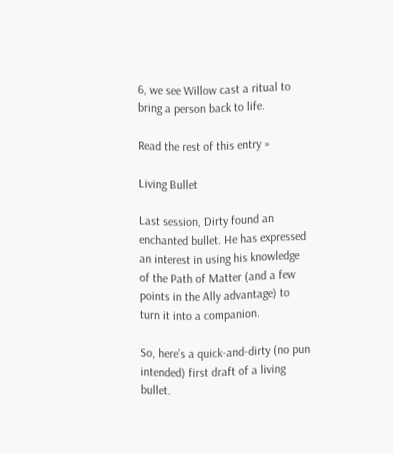6, we see Willow cast a ritual to bring a person back to life.

Read the rest of this entry »

Living Bullet

Last session, Dirty found an enchanted bullet. He has expressed an interest in using his knowledge of the Path of Matter (and a few points in the Ally advantage) to turn it into a companion.

So, here’s a quick-and-dirty (no pun intended) first draft of a living bullet.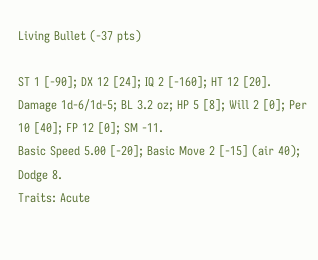Living Bullet (-37 pts)

ST 1 [-90]; DX 12 [24]; IQ 2 [-160]; HT 12 [20].
Damage 1d-6/1d-5; BL 3.2 oz; HP 5 [8]; Will 2 [0]; Per 10 [40]; FP 12 [0]; SM -11.
Basic Speed 5.00 [-20]; Basic Move 2 [-15] (air 40); Dodge 8.
Traits: Acute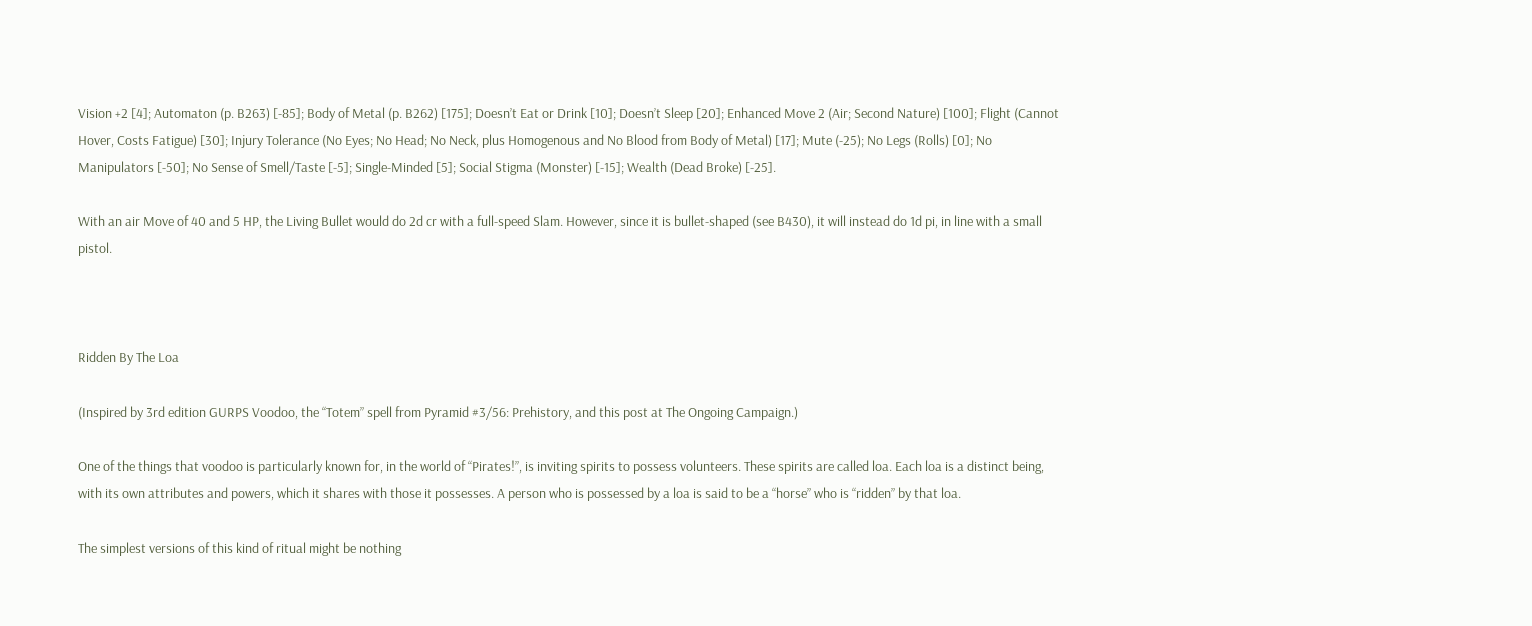Vision +2 [4]; Automaton (p. B263) [-85]; Body of Metal (p. B262) [175]; Doesn’t Eat or Drink [10]; Doesn’t Sleep [20]; Enhanced Move 2 (Air; Second Nature) [100]; Flight (Cannot Hover, Costs Fatigue) [30]; Injury Tolerance (No Eyes; No Head; No Neck, plus Homogenous and No Blood from Body of Metal) [17]; Mute (-25); No Legs (Rolls) [0]; No Manipulators [-50]; No Sense of Smell/Taste [-5]; Single-Minded [5]; Social Stigma (Monster) [-15]; Wealth (Dead Broke) [-25].

With an air Move of 40 and 5 HP, the Living Bullet would do 2d cr with a full-speed Slam. However, since it is bullet-shaped (see B430), it will instead do 1d pi, in line with a small pistol.



Ridden By The Loa

(Inspired by 3rd edition GURPS Voodoo, the “Totem” spell from Pyramid #3/56: Prehistory, and this post at The Ongoing Campaign.)

One of the things that voodoo is particularly known for, in the world of “Pirates!”, is inviting spirits to possess volunteers. These spirits are called loa. Each loa is a distinct being, with its own attributes and powers, which it shares with those it possesses. A person who is possessed by a loa is said to be a “horse” who is “ridden” by that loa.

The simplest versions of this kind of ritual might be nothing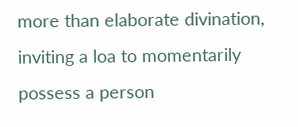more than elaborate divination, inviting a loa to momentarily possess a person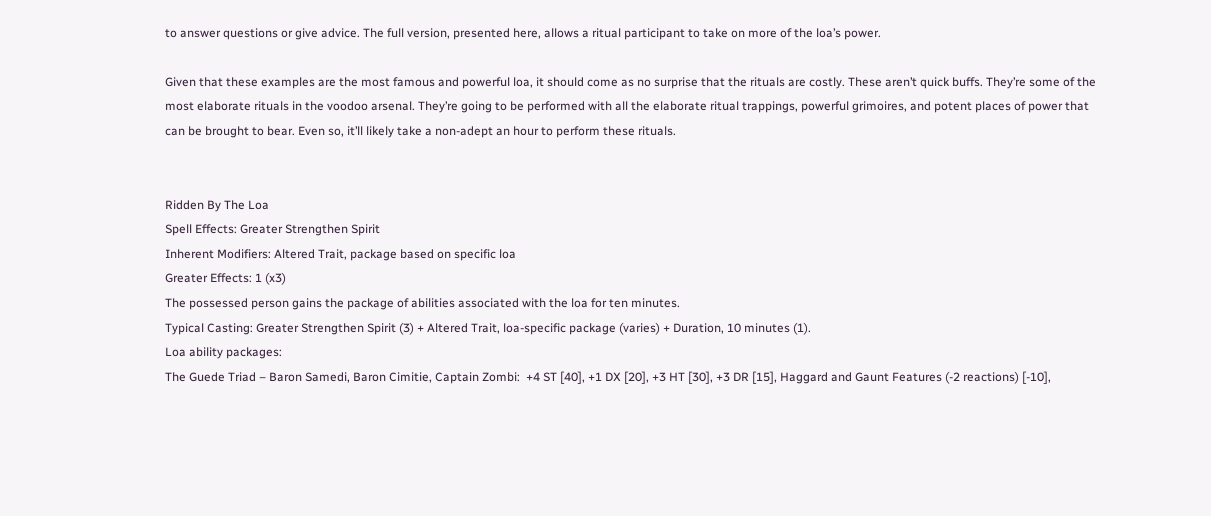to answer questions or give advice. The full version, presented here, allows a ritual participant to take on more of the loa’s power.

Given that these examples are the most famous and powerful loa, it should come as no surprise that the rituals are costly. These aren’t quick buffs. They’re some of the most elaborate rituals in the voodoo arsenal. They’re going to be performed with all the elaborate ritual trappings, powerful grimoires, and potent places of power that can be brought to bear. Even so, it’ll likely take a non-adept an hour to perform these rituals.


Ridden By The Loa
Spell Effects: Greater Strengthen Spirit
Inherent Modifiers: Altered Trait, package based on specific loa
Greater Effects: 1 (x3)
The possessed person gains the package of abilities associated with the loa for ten minutes.
Typical Casting: Greater Strengthen Spirit (3) + Altered Trait, loa-specific package (varies) + Duration, 10 minutes (1).
Loa ability packages:
The Guede Triad – Baron Samedi, Baron Cimitie, Captain Zombi:  +4 ST [40], +1 DX [20], +3 HT [30], +3 DR [15], Haggard and Gaunt Features (-2 reactions) [-10],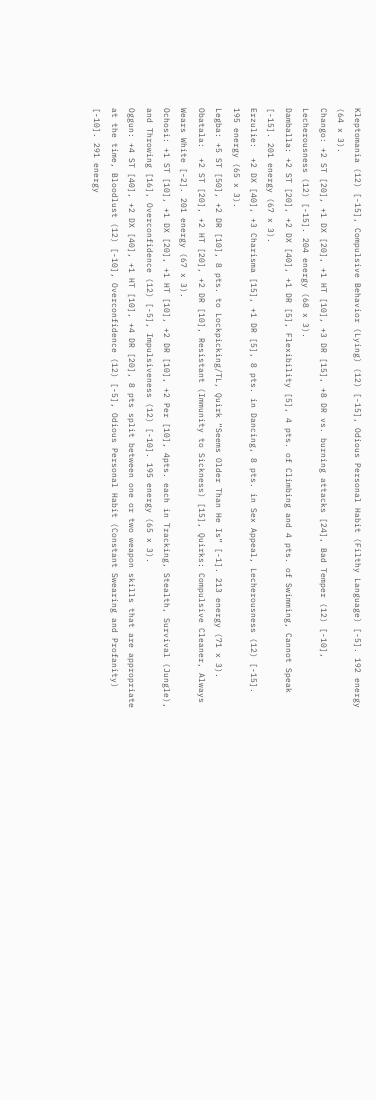Kleptomania (12) [-15], Compulsive Behavior (Lying) (12) [-15], Odious Personal Habit (Filthy Language) [-5]. 192 energy (64 x 3).
Chango: +2 ST [20], +1 DX [20], +1 HT [10], +3 DR [15], +8 DR vs. burning attacks [24], Bad Temper (12) [-10], Lecherousness (12) [-15]. 204 energy (68 x 3).
Damballa: +2 ST [20], +2 DX [40], +1 DR [5], Flexibility [5], 4 pts. of Climbing and 4 pts. of Swimming, Cannot Speak [-15]. 201 energy (67 x 3).
Erzulie:  +2 DX [40], +3 Charisma [15], +1 DR [5], 8 pts. in Dancing, 8 pts. in Sex Appeal, Lecherousness (12) [-15]. 195 energy (65 x 3).
Legba: +5 ST [50], +2 DR [10], 8 pts. to Lockpicking/TL, Quirk “Seems Older Than He Is” [-1]. 213 energy (71 x 3).
Obatala:  +2 ST [20], +2 HT [20], +2 DR [10], Resistant (Immunity to Sickness) [15], Quirks: Compulsive Cleaner, Always Wears White [-2]. 201 energy (67 x 3).
Ochosi: +1 ST [10], +1 DX [20], +1 HT [10], +2 DR [10], +2 Per [10], 4pts. each in Tracking, Stealth, Survival (Jungle), and Throwing [16], Overconfidence (12) [-5], Impulsiveness (12) [-10]. 195 energy (65 x 3).
Oggun: +4 ST [40], +2 DX [40], +1 HT [10], +4 DR [20], 8 pts split between one or two weapon skills that are appropriate at the time, Bloodlust (12) [-10], Overconfidence (12) [-5], Odious Personal Habit (Constant Swearing and Profanity) [-10]. 291 energy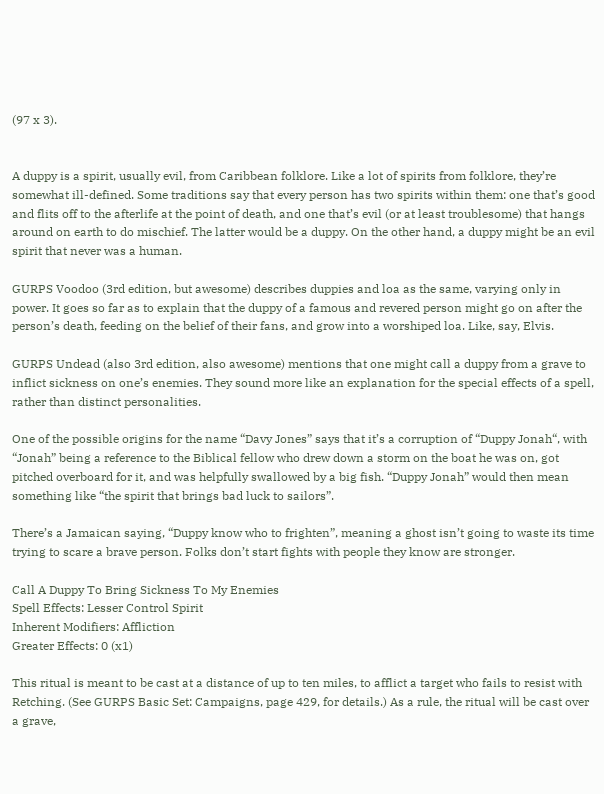(97 x 3).


A duppy is a spirit, usually evil, from Caribbean folklore. Like a lot of spirits from folklore, they’re somewhat ill-defined. Some traditions say that every person has two spirits within them: one that’s good and flits off to the afterlife at the point of death, and one that’s evil (or at least troublesome) that hangs around on earth to do mischief. The latter would be a duppy. On the other hand, a duppy might be an evil spirit that never was a human.

GURPS Voodoo (3rd edition, but awesome) describes duppies and loa as the same, varying only in power. It goes so far as to explain that the duppy of a famous and revered person might go on after the person’s death, feeding on the belief of their fans, and grow into a worshiped loa. Like, say, Elvis.

GURPS Undead (also 3rd edition, also awesome) mentions that one might call a duppy from a grave to inflict sickness on one’s enemies. They sound more like an explanation for the special effects of a spell, rather than distinct personalities.

One of the possible origins for the name “Davy Jones” says that it’s a corruption of “Duppy Jonah“, with “Jonah” being a reference to the Biblical fellow who drew down a storm on the boat he was on, got pitched overboard for it, and was helpfully swallowed by a big fish. “Duppy Jonah” would then mean something like “the spirit that brings bad luck to sailors”.

There’s a Jamaican saying, “Duppy know who to frighten”, meaning a ghost isn’t going to waste its time trying to scare a brave person. Folks don’t start fights with people they know are stronger.

Call A Duppy To Bring Sickness To My Enemies
Spell Effects: Lesser Control Spirit
Inherent Modifiers: Affliction
Greater Effects: 0 (x1)

This ritual is meant to be cast at a distance of up to ten miles, to afflict a target who fails to resist with Retching. (See GURPS Basic Set: Campaigns, page 429, for details.) As a rule, the ritual will be cast over a grave,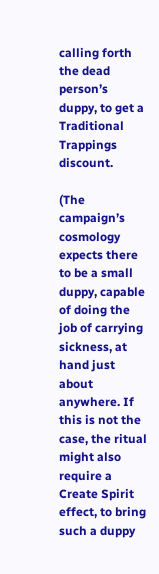calling forth the dead person’s duppy, to get a Traditional Trappings discount.

(The campaign’s cosmology expects there to be a small duppy, capable of doing the job of carrying sickness, at hand just about anywhere. If this is not the case, the ritual might also require a Create Spirit effect, to bring such a duppy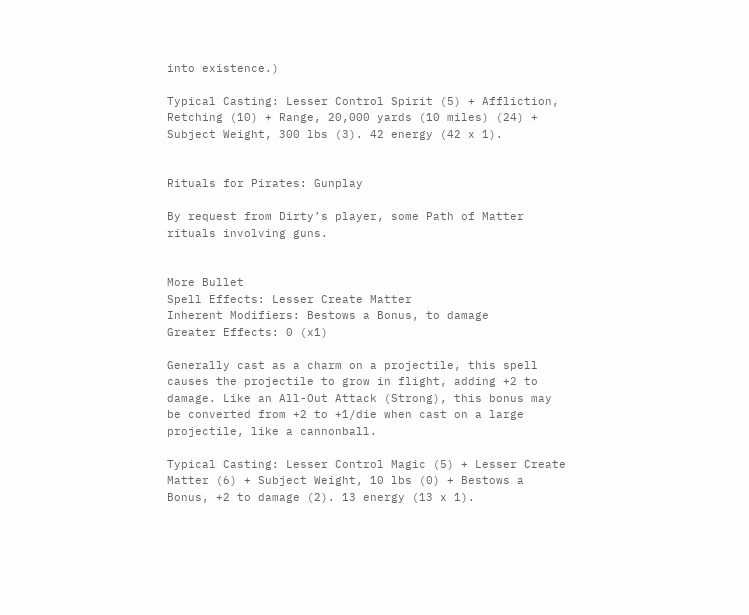into existence.)

Typical Casting: Lesser Control Spirit (5) + Affliction, Retching (10) + Range, 20,000 yards (10 miles) (24) + Subject Weight, 300 lbs (3). 42 energy (42 x 1).


Rituals for Pirates: Gunplay

By request from Dirty’s player, some Path of Matter rituals involving guns.


More Bullet
Spell Effects: Lesser Create Matter
Inherent Modifiers: Bestows a Bonus, to damage
Greater Effects: 0 (x1)

Generally cast as a charm on a projectile, this spell causes the projectile to grow in flight, adding +2 to damage. Like an All-Out Attack (Strong), this bonus may be converted from +2 to +1/die when cast on a large projectile, like a cannonball.

Typical Casting: Lesser Control Magic (5) + Lesser Create Matter (6) + Subject Weight, 10 lbs (0) + Bestows a Bonus, +2 to damage (2). 13 energy (13 x 1).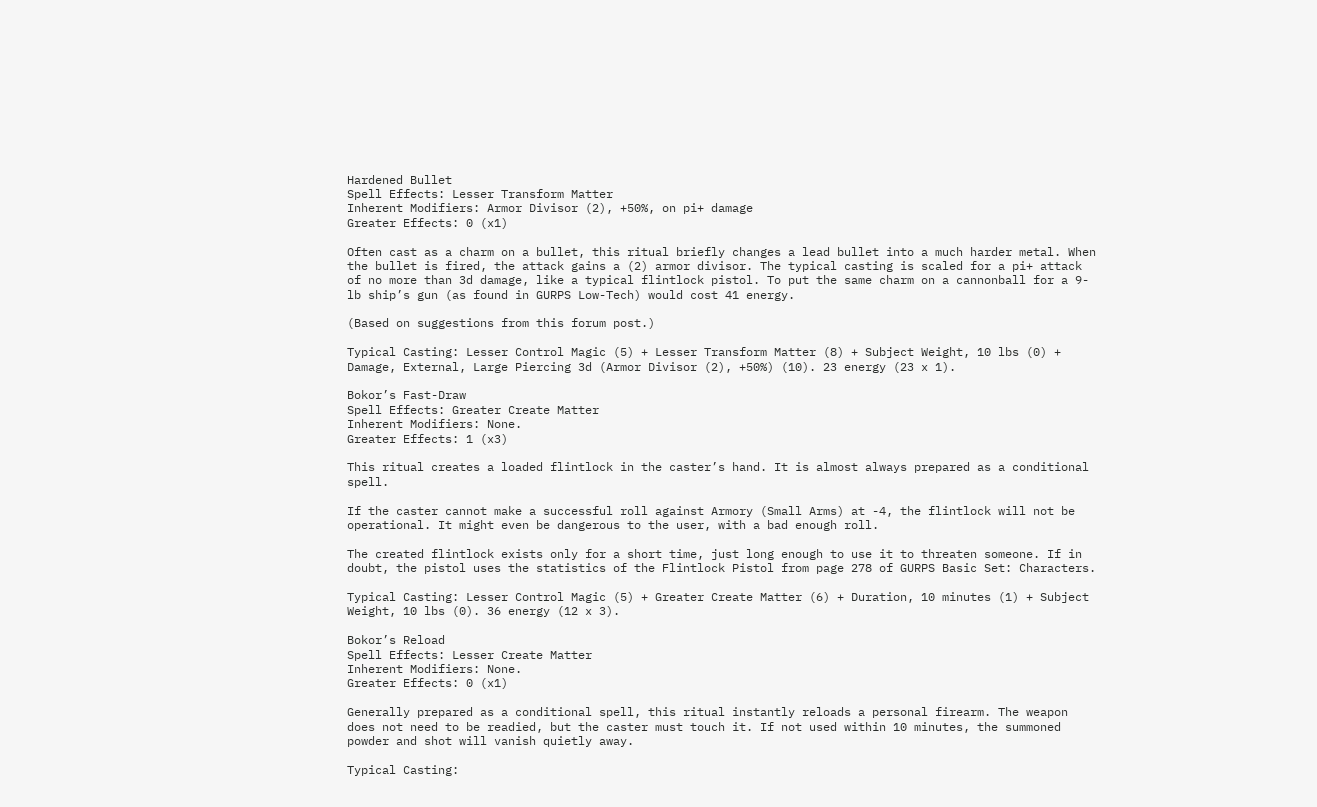Hardened Bullet
Spell Effects: Lesser Transform Matter
Inherent Modifiers: Armor Divisor (2), +50%, on pi+ damage
Greater Effects: 0 (x1)

Often cast as a charm on a bullet, this ritual briefly changes a lead bullet into a much harder metal. When the bullet is fired, the attack gains a (2) armor divisor. The typical casting is scaled for a pi+ attack of no more than 3d damage, like a typical flintlock pistol. To put the same charm on a cannonball for a 9-lb ship’s gun (as found in GURPS Low-Tech) would cost 41 energy.

(Based on suggestions from this forum post.)

Typical Casting: Lesser Control Magic (5) + Lesser Transform Matter (8) + Subject Weight, 10 lbs (0) + Damage, External, Large Piercing 3d (Armor Divisor (2), +50%) (10). 23 energy (23 x 1).

Bokor’s Fast-Draw
Spell Effects: Greater Create Matter
Inherent Modifiers: None.
Greater Effects: 1 (x3)

This ritual creates a loaded flintlock in the caster’s hand. It is almost always prepared as a conditional spell.

If the caster cannot make a successful roll against Armory (Small Arms) at -4, the flintlock will not be operational. It might even be dangerous to the user, with a bad enough roll.

The created flintlock exists only for a short time, just long enough to use it to threaten someone. If in doubt, the pistol uses the statistics of the Flintlock Pistol from page 278 of GURPS Basic Set: Characters.

Typical Casting: Lesser Control Magic (5) + Greater Create Matter (6) + Duration, 10 minutes (1) + Subject Weight, 10 lbs (0). 36 energy (12 x 3).

Bokor’s Reload
Spell Effects: Lesser Create Matter
Inherent Modifiers: None.
Greater Effects: 0 (x1)

Generally prepared as a conditional spell, this ritual instantly reloads a personal firearm. The weapon does not need to be readied, but the caster must touch it. If not used within 10 minutes, the summoned powder and shot will vanish quietly away.

Typical Casting: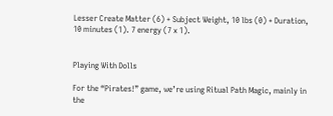Lesser Create Matter (6) + Subject Weight, 10 lbs (0) + Duration, 10 minutes (1). 7 energy (7 x 1).


Playing With Dolls

For the “Pirates!” game, we’re using Ritual Path Magic, mainly in the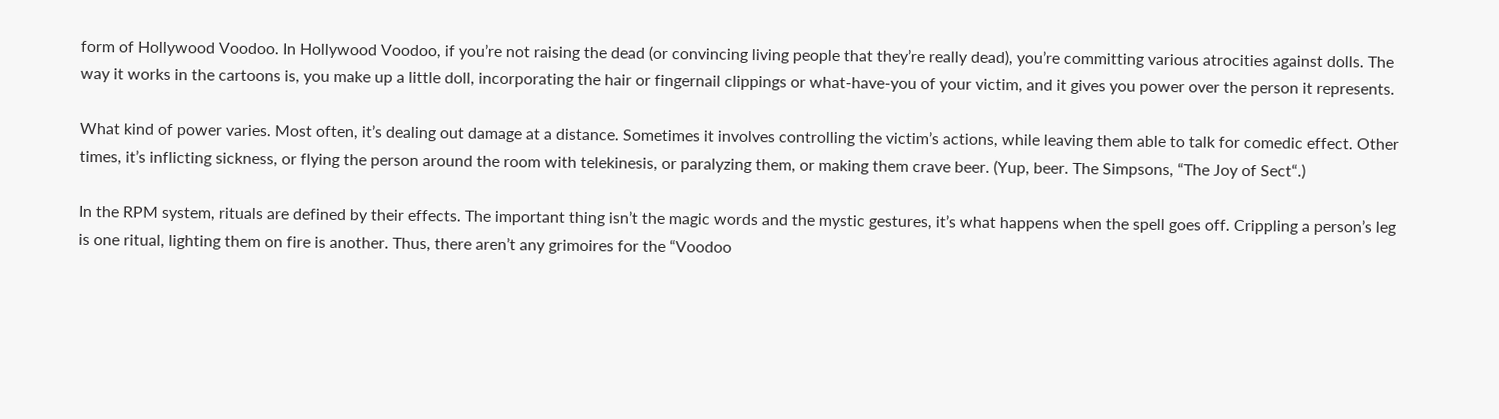form of Hollywood Voodoo. In Hollywood Voodoo, if you’re not raising the dead (or convincing living people that they’re really dead), you’re committing various atrocities against dolls. The way it works in the cartoons is, you make up a little doll, incorporating the hair or fingernail clippings or what-have-you of your victim, and it gives you power over the person it represents.

What kind of power varies. Most often, it’s dealing out damage at a distance. Sometimes it involves controlling the victim’s actions, while leaving them able to talk for comedic effect. Other times, it’s inflicting sickness, or flying the person around the room with telekinesis, or paralyzing them, or making them crave beer. (Yup, beer. The Simpsons, “The Joy of Sect“.)

In the RPM system, rituals are defined by their effects. The important thing isn’t the magic words and the mystic gestures, it’s what happens when the spell goes off. Crippling a person’s leg is one ritual, lighting them on fire is another. Thus, there aren’t any grimoires for the “Voodoo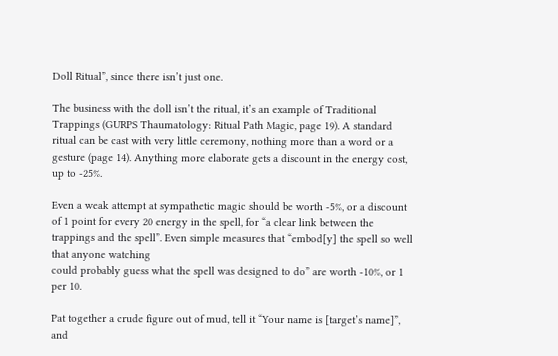Doll Ritual”, since there isn’t just one.

The business with the doll isn’t the ritual, it’s an example of Traditional Trappings (GURPS Thaumatology: Ritual Path Magic, page 19). A standard ritual can be cast with very little ceremony, nothing more than a word or a gesture (page 14). Anything more elaborate gets a discount in the energy cost, up to -25%.

Even a weak attempt at sympathetic magic should be worth -5%, or a discount of 1 point for every 20 energy in the spell, for “a clear link between the trappings and the spell”. Even simple measures that “embod[y] the spell so well that anyone watching
could probably guess what the spell was designed to do” are worth -10%, or 1 per 10.

Pat together a crude figure out of mud, tell it “Your name is [target’s name]”, and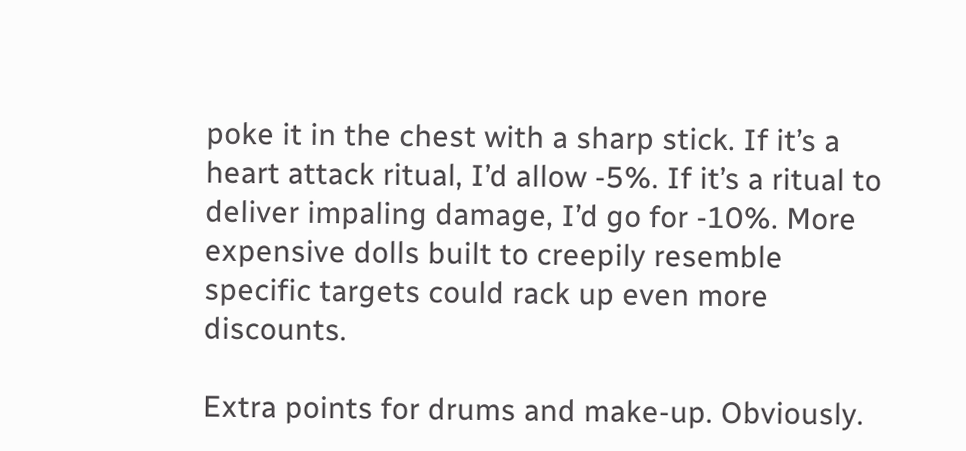poke it in the chest with a sharp stick. If it’s a heart attack ritual, I’d allow -5%. If it’s a ritual to deliver impaling damage, I’d go for -10%. More expensive dolls built to creepily resemble specific targets could rack up even more discounts.

Extra points for drums and make-up. Obviously.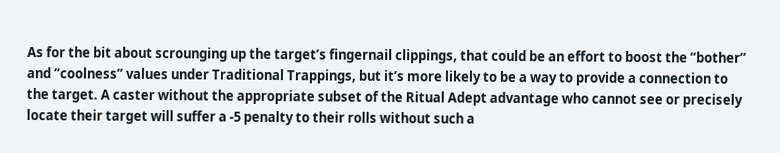As for the bit about scrounging up the target’s fingernail clippings, that could be an effort to boost the “bother” and “coolness” values under Traditional Trappings, but it’s more likely to be a way to provide a connection to the target. A caster without the appropriate subset of the Ritual Adept advantage who cannot see or precisely locate their target will suffer a -5 penalty to their rolls without such a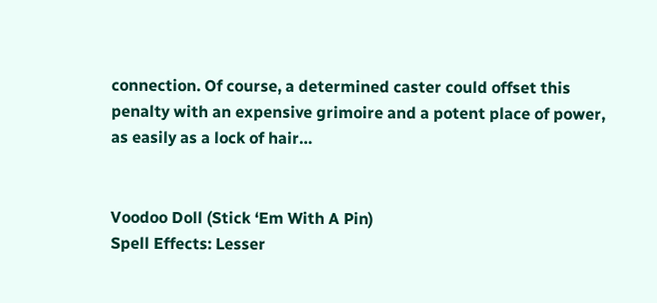connection. Of course, a determined caster could offset this penalty with an expensive grimoire and a potent place of power, as easily as a lock of hair…


Voodoo Doll (Stick ‘Em With A Pin)
Spell Effects: Lesser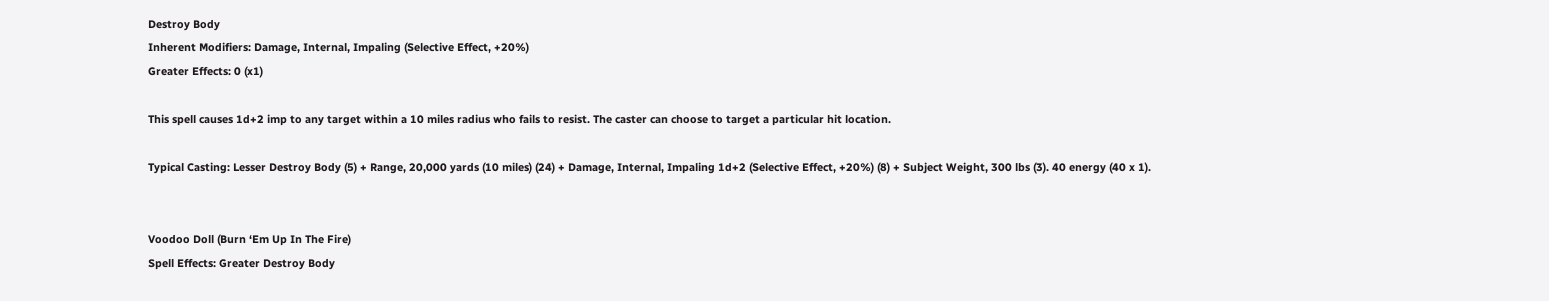Destroy Body
Inherent Modifiers: Damage, Internal, Impaling (Selective Effect, +20%)
Greater Effects: 0 (x1)

This spell causes 1d+2 imp to any target within a 10 miles radius who fails to resist. The caster can choose to target a particular hit location.

Typical Casting: Lesser Destroy Body (5) + Range, 20,000 yards (10 miles) (24) + Damage, Internal, Impaling 1d+2 (Selective Effect, +20%) (8) + Subject Weight, 300 lbs (3). 40 energy (40 x 1).


Voodoo Doll (Burn ‘Em Up In The Fire)
Spell Effects: Greater Destroy Body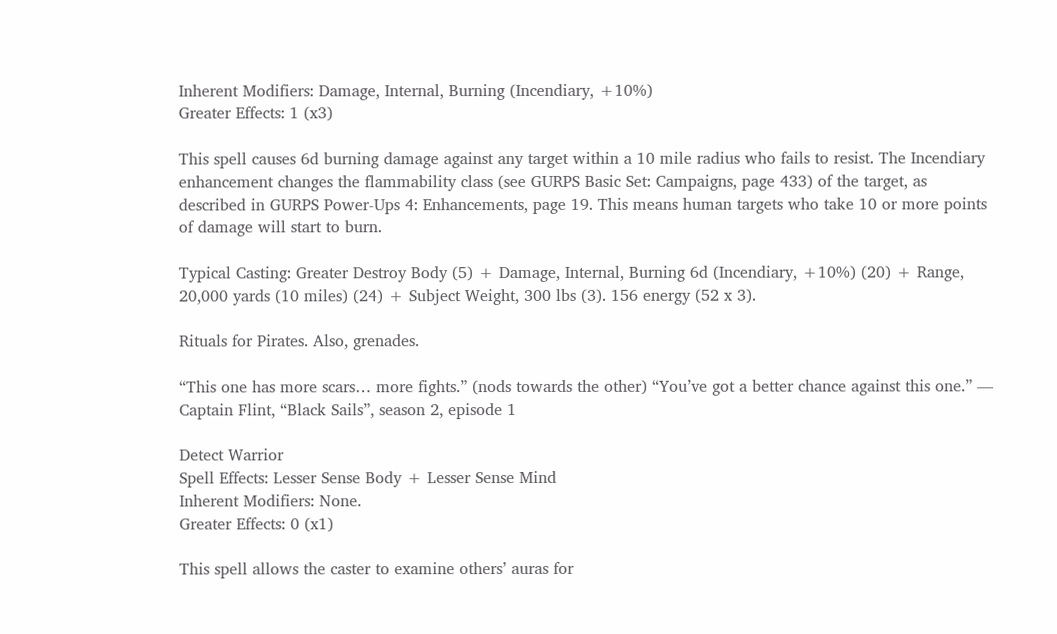Inherent Modifiers: Damage, Internal, Burning (Incendiary, +10%)
Greater Effects: 1 (x3)

This spell causes 6d burning damage against any target within a 10 mile radius who fails to resist. The Incendiary enhancement changes the flammability class (see GURPS Basic Set: Campaigns, page 433) of the target, as described in GURPS Power-Ups 4: Enhancements, page 19. This means human targets who take 10 or more points of damage will start to burn.

Typical Casting: Greater Destroy Body (5) + Damage, Internal, Burning 6d (Incendiary, +10%) (20) + Range, 20,000 yards (10 miles) (24) + Subject Weight, 300 lbs (3). 156 energy (52 x 3).

Rituals for Pirates. Also, grenades.

“This one has more scars… more fights.” (nods towards the other) “You’ve got a better chance against this one.” — Captain Flint, “Black Sails”, season 2, episode 1

Detect Warrior
Spell Effects: Lesser Sense Body + Lesser Sense Mind
Inherent Modifiers: None.
Greater Effects: 0 (x1)

This spell allows the caster to examine others’ auras for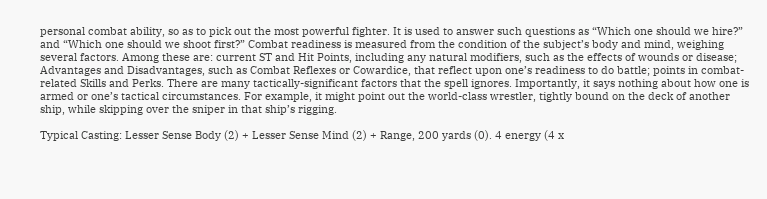personal combat ability, so as to pick out the most powerful fighter. It is used to answer such questions as “Which one should we hire?” and “Which one should we shoot first?” Combat readiness is measured from the condition of the subject’s body and mind, weighing several factors. Among these are: current ST and Hit Points, including any natural modifiers, such as the effects of wounds or disease; Advantages and Disadvantages, such as Combat Reflexes or Cowardice, that reflect upon one’s readiness to do battle; points in combat-related Skills and Perks. There are many tactically-significant factors that the spell ignores. Importantly, it says nothing about how one is armed or one’s tactical circumstances. For example, it might point out the world-class wrestler, tightly bound on the deck of another ship, while skipping over the sniper in that ship’s rigging.

Typical Casting: Lesser Sense Body (2) + Lesser Sense Mind (2) + Range, 200 yards (0). 4 energy (4 x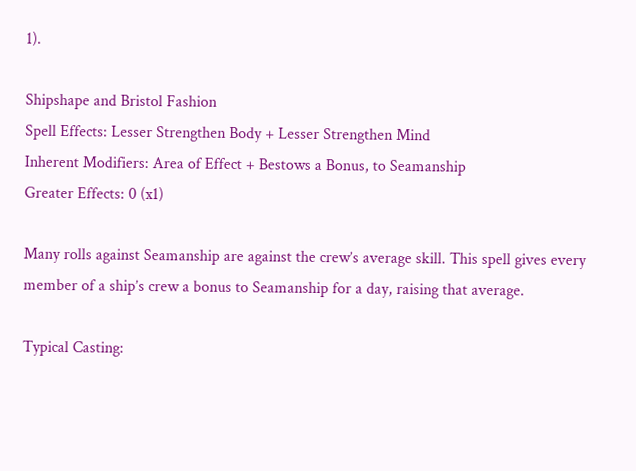1).

Shipshape and Bristol Fashion
Spell Effects: Lesser Strengthen Body + Lesser Strengthen Mind
Inherent Modifiers: Area of Effect + Bestows a Bonus, to Seamanship
Greater Effects: 0 (x1)

Many rolls against Seamanship are against the crew’s average skill. This spell gives every member of a ship’s crew a bonus to Seamanship for a day, raising that average.

Typical Casting: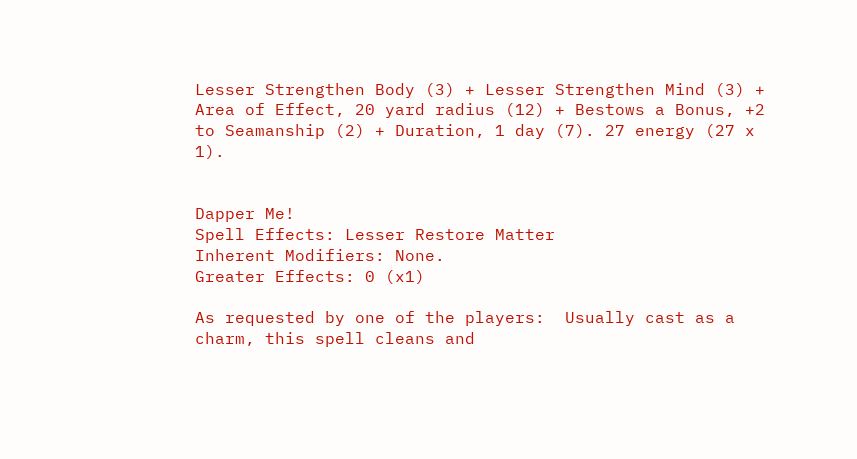Lesser Strengthen Body (3) + Lesser Strengthen Mind (3) + Area of Effect, 20 yard radius (12) + Bestows a Bonus, +2 to Seamanship (2) + Duration, 1 day (7). 27 energy (27 x 1).


Dapper Me!
Spell Effects: Lesser Restore Matter
Inherent Modifiers: None.
Greater Effects: 0 (x1)

As requested by one of the players:  Usually cast as a charm, this spell cleans and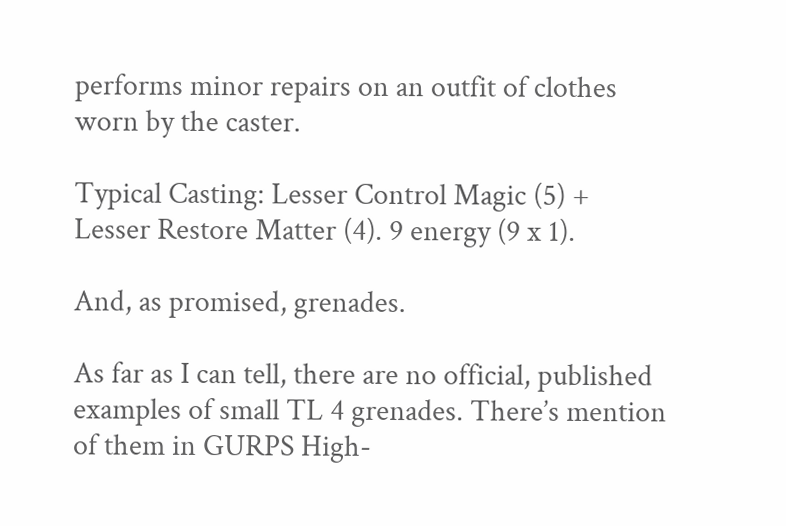performs minor repairs on an outfit of clothes worn by the caster.

Typical Casting: Lesser Control Magic (5) + Lesser Restore Matter (4). 9 energy (9 x 1).

And, as promised, grenades.

As far as I can tell, there are no official, published examples of small TL 4 grenades. There’s mention of them in GURPS High-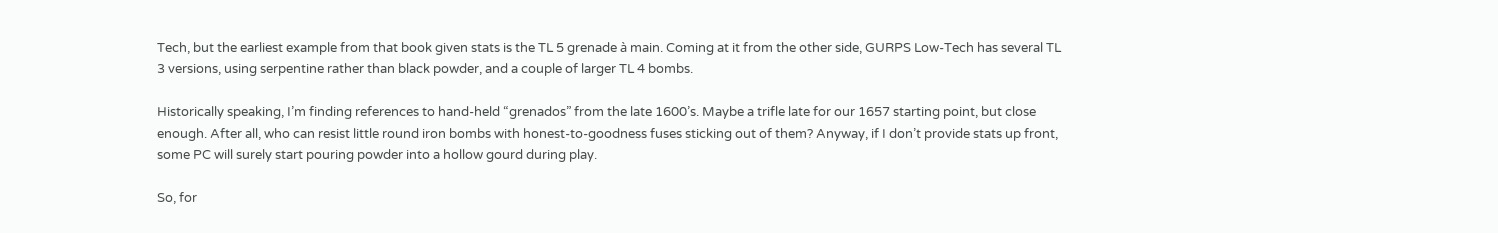Tech, but the earliest example from that book given stats is the TL 5 grenade à main. Coming at it from the other side, GURPS Low-Tech has several TL 3 versions, using serpentine rather than black powder, and a couple of larger TL 4 bombs.

Historically speaking, I’m finding references to hand-held “grenados” from the late 1600’s. Maybe a trifle late for our 1657 starting point, but close enough. After all, who can resist little round iron bombs with honest-to-goodness fuses sticking out of them? Anyway, if I don’t provide stats up front, some PC will surely start pouring powder into a hollow gourd during play.

So, for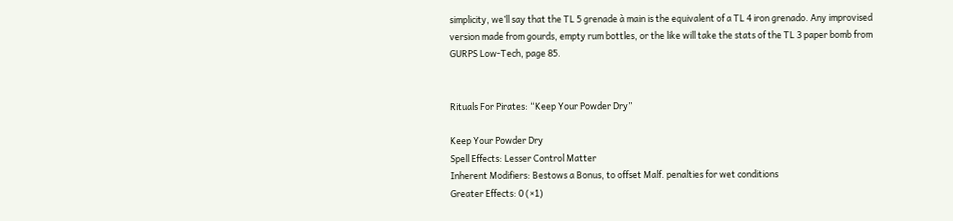simplicity, we’ll say that the TL 5 grenade à main is the equivalent of a TL 4 iron grenado. Any improvised version made from gourds, empty rum bottles, or the like will take the stats of the TL 3 paper bomb from GURPS Low-Tech, page 85.


Rituals For Pirates: “Keep Your Powder Dry”

Keep Your Powder Dry
Spell Effects: Lesser Control Matter
Inherent Modifiers: Bestows a Bonus, to offset Malf. penalties for wet conditions
Greater Effects: 0 (×1)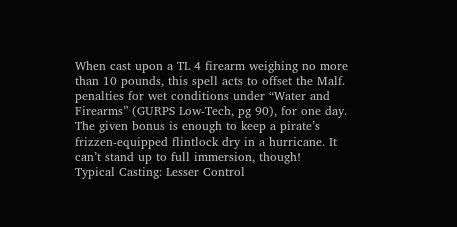When cast upon a TL 4 firearm weighing no more than 10 pounds, this spell acts to offset the Malf. penalties for wet conditions under “Water and Firearms” (GURPS Low-Tech, pg 90), for one day. The given bonus is enough to keep a pirate’s frizzen-equipped flintlock dry in a hurricane. It can’t stand up to full immersion, though!
Typical Casting: Lesser Control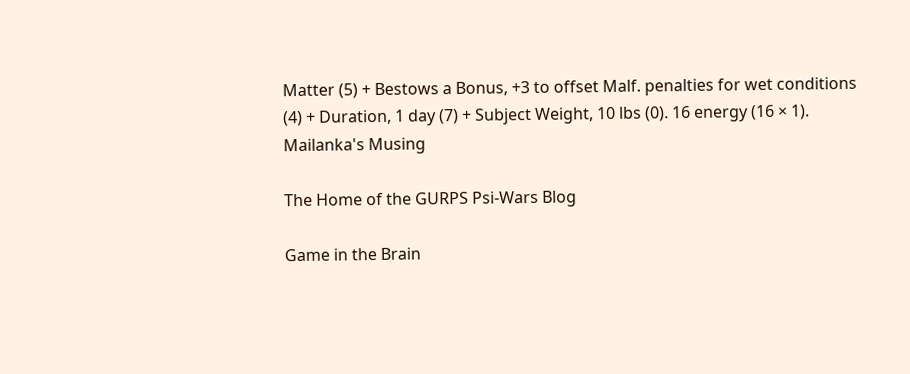Matter (5) + Bestows a Bonus, +3 to offset Malf. penalties for wet conditions (4) + Duration, 1 day (7) + Subject Weight, 10 lbs (0). 16 energy (16 × 1).
Mailanka's Musing

The Home of the GURPS Psi-Wars Blog

Game in the Brain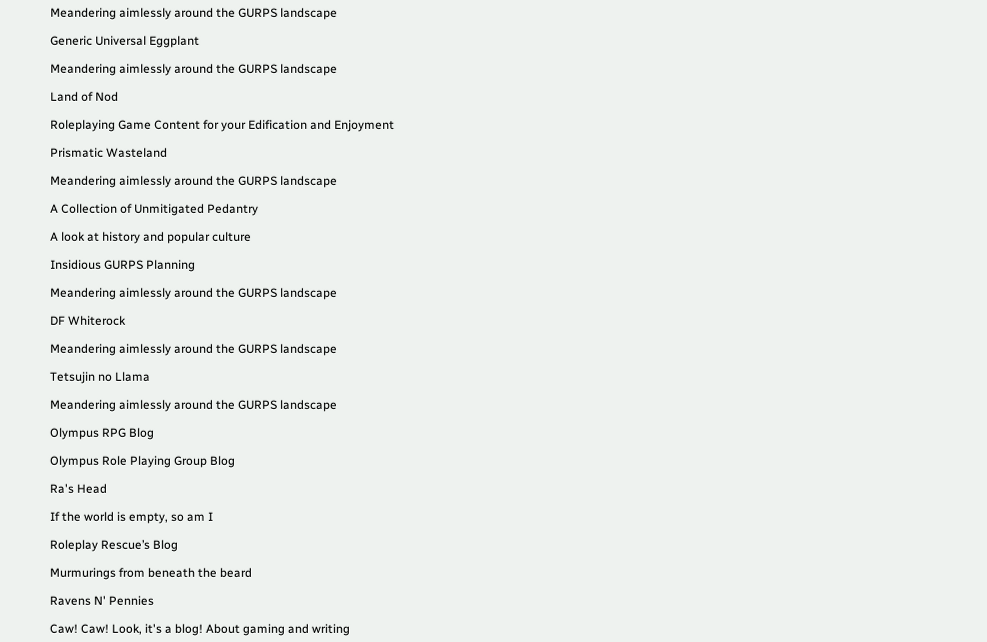Meandering aimlessly around the GURPS landscape

Generic Universal Eggplant

Meandering aimlessly around the GURPS landscape

Land of Nod

Roleplaying Game Content for your Edification and Enjoyment

Prismatic Wasteland

Meandering aimlessly around the GURPS landscape

A Collection of Unmitigated Pedantry

A look at history and popular culture

Insidious GURPS Planning

Meandering aimlessly around the GURPS landscape

DF Whiterock

Meandering aimlessly around the GURPS landscape

Tetsujin no Llama

Meandering aimlessly around the GURPS landscape

Olympus RPG Blog

Olympus Role Playing Group Blog

Ra's Head

If the world is empty, so am I

Roleplay Rescue’s Blog

Murmurings from beneath the beard

Ravens N' Pennies

Caw! Caw! Look, it's a blog! About gaming and writing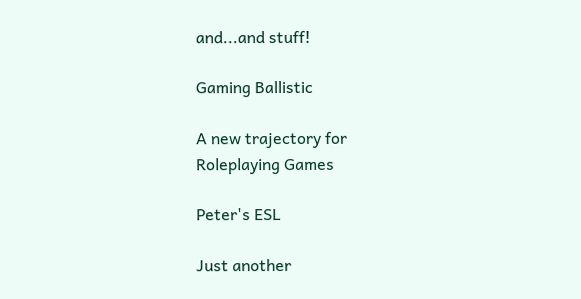and...and stuff!

Gaming Ballistic

A new trajectory for Roleplaying Games

Peter's ESL

Just another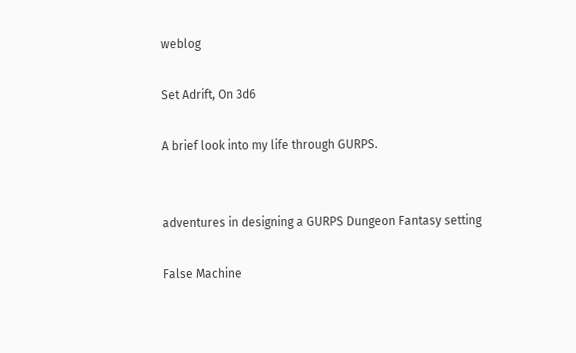weblog

Set Adrift, On 3d6

A brief look into my life through GURPS.


adventures in designing a GURPS Dungeon Fantasy setting

False Machine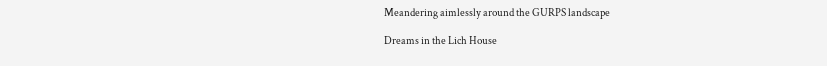Meandering aimlessly around the GURPS landscape

Dreams in the Lich House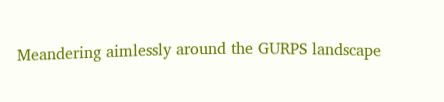Meandering aimlessly around the GURPS landscape